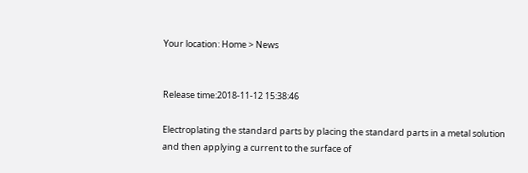Your location: Home > News


Release time:2018-11-12 15:38:46

Electroplating the standard parts by placing the standard parts in a metal solution and then applying a current to the surface of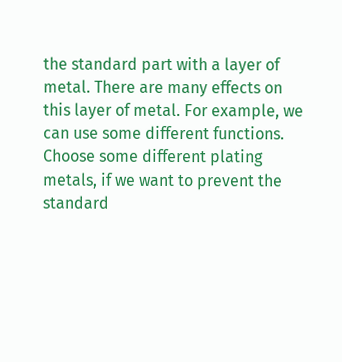the standard part with a layer of metal. There are many effects on this layer of metal. For example, we can use some different functions. Choose some different plating metals, if we want to prevent the standard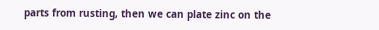parts from rusting, then we can plate zinc on the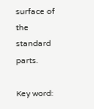surface of the standard parts.

Key word: